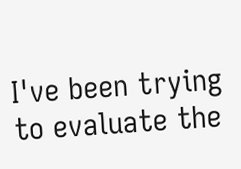I've been trying to evaluate the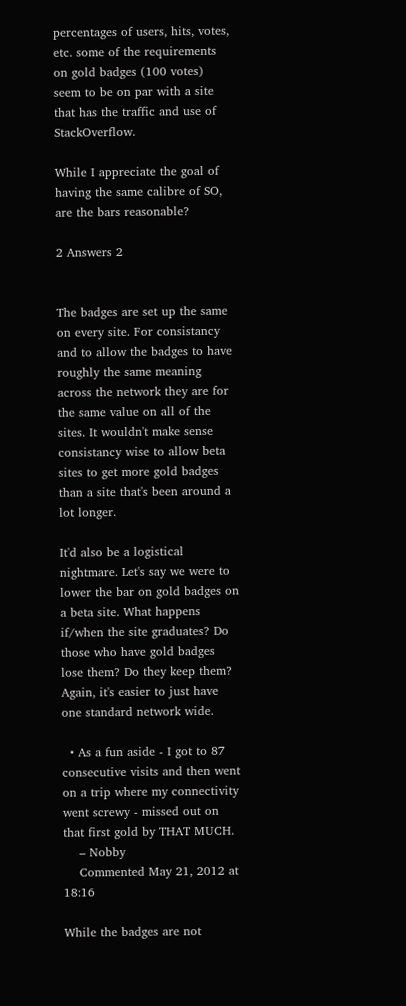percentages of users, hits, votes, etc. some of the requirements on gold badges (100 votes) seem to be on par with a site that has the traffic and use of StackOverflow.

While I appreciate the goal of having the same calibre of SO, are the bars reasonable?

2 Answers 2


The badges are set up the same on every site. For consistancy and to allow the badges to have roughly the same meaning across the network they are for the same value on all of the sites. It wouldn't make sense consistancy wise to allow beta sites to get more gold badges than a site that's been around a lot longer.

It'd also be a logistical nightmare. Let's say we were to lower the bar on gold badges on a beta site. What happens if/when the site graduates? Do those who have gold badges lose them? Do they keep them? Again, it's easier to just have one standard network wide.

  • As a fun aside - I got to 87 consecutive visits and then went on a trip where my connectivity went screwy - missed out on that first gold by THAT MUCH.
    – Nobby
    Commented May 21, 2012 at 18:16

While the badges are not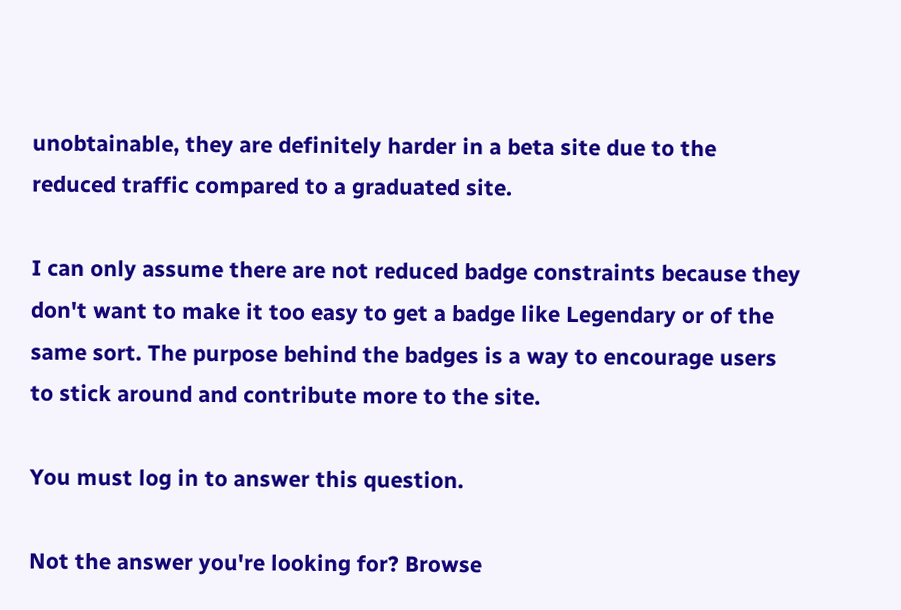unobtainable, they are definitely harder in a beta site due to the reduced traffic compared to a graduated site.

I can only assume there are not reduced badge constraints because they don't want to make it too easy to get a badge like Legendary or of the same sort. The purpose behind the badges is a way to encourage users to stick around and contribute more to the site.

You must log in to answer this question.

Not the answer you're looking for? Browse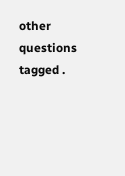other questions tagged .